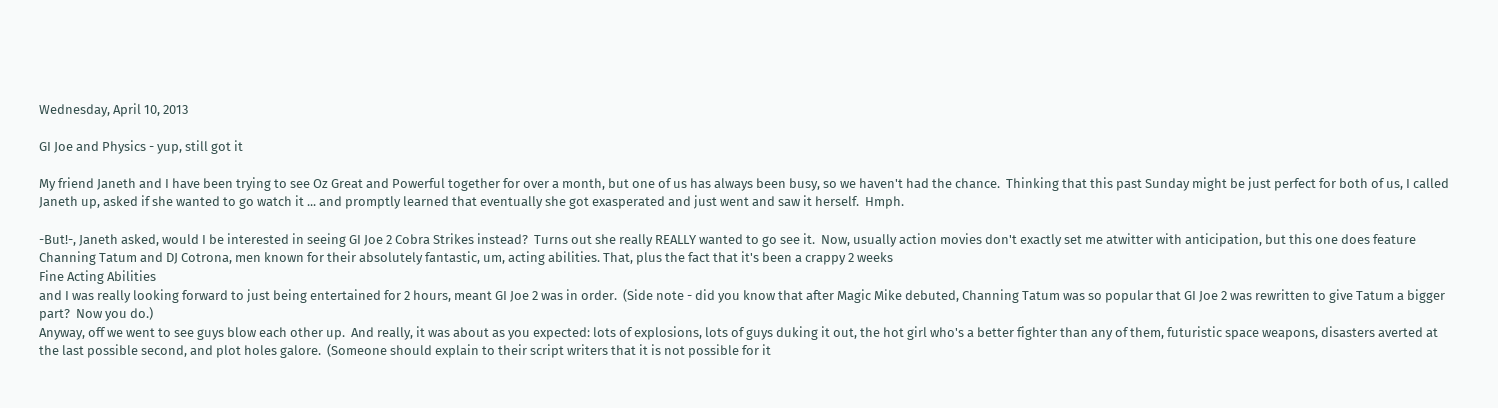Wednesday, April 10, 2013

GI Joe and Physics - yup, still got it

My friend Janeth and I have been trying to see Oz Great and Powerful together for over a month, but one of us has always been busy, so we haven't had the chance.  Thinking that this past Sunday might be just perfect for both of us, I called Janeth up, asked if she wanted to go watch it ... and promptly learned that eventually she got exasperated and just went and saw it herself.  Hmph.

-But!-, Janeth asked, would I be interested in seeing GI Joe 2 Cobra Strikes instead?  Turns out she really REALLY wanted to go see it.  Now, usually action movies don't exactly set me atwitter with anticipation, but this one does feature Channing Tatum and DJ Cotrona, men known for their absolutely fantastic, um, acting abilities. That, plus the fact that it's been a crappy 2 weeks
Fine Acting Abilities
and I was really looking forward to just being entertained for 2 hours, meant GI Joe 2 was in order.  (Side note - did you know that after Magic Mike debuted, Channing Tatum was so popular that GI Joe 2 was rewritten to give Tatum a bigger part?  Now you do.)
Anyway, off we went to see guys blow each other up.  And really, it was about as you expected: lots of explosions, lots of guys duking it out, the hot girl who's a better fighter than any of them, futuristic space weapons, disasters averted at the last possible second, and plot holes galore.  (Someone should explain to their script writers that it is not possible for it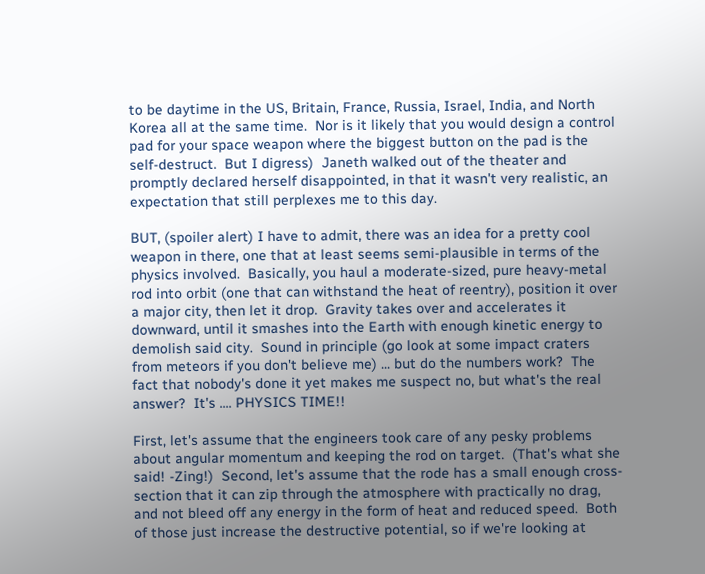to be daytime in the US, Britain, France, Russia, Israel, India, and North Korea all at the same time.  Nor is it likely that you would design a control pad for your space weapon where the biggest button on the pad is the self-destruct.  But I digress)  Janeth walked out of the theater and promptly declared herself disappointed, in that it wasn't very realistic, an expectation that still perplexes me to this day.

BUT, (spoiler alert) I have to admit, there was an idea for a pretty cool weapon in there, one that at least seems semi-plausible in terms of the physics involved.  Basically, you haul a moderate-sized, pure heavy-metal rod into orbit (one that can withstand the heat of reentry), position it over a major city, then let it drop.  Gravity takes over and accelerates it downward, until it smashes into the Earth with enough kinetic energy to demolish said city.  Sound in principle (go look at some impact craters from meteors if you don't believe me) ... but do the numbers work?  The fact that nobody's done it yet makes me suspect no, but what's the real answer?  It's .... PHYSICS TIME!!

First, let's assume that the engineers took care of any pesky problems about angular momentum and keeping the rod on target.  (That's what she said! -Zing!)  Second, let's assume that the rode has a small enough cross-section that it can zip through the atmosphere with practically no drag, and not bleed off any energy in the form of heat and reduced speed.  Both of those just increase the destructive potential, so if we're looking at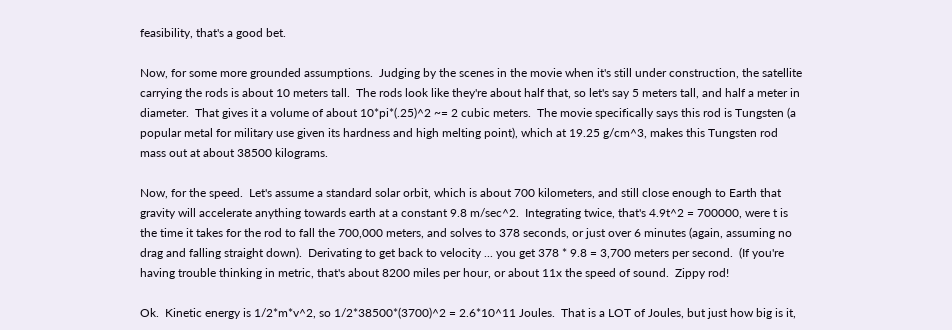feasibility, that's a good bet.

Now, for some more grounded assumptions.  Judging by the scenes in the movie when it's still under construction, the satellite carrying the rods is about 10 meters tall.  The rods look like they're about half that, so let's say 5 meters tall, and half a meter in diameter.  That gives it a volume of about 10*pi*(.25)^2 ~= 2 cubic meters.  The movie specifically says this rod is Tungsten (a popular metal for military use given its hardness and high melting point), which at 19.25 g/cm^3, makes this Tungsten rod mass out at about 38500 kilograms.

Now, for the speed.  Let's assume a standard solar orbit, which is about 700 kilometers, and still close enough to Earth that gravity will accelerate anything towards earth at a constant 9.8 m/sec^2.  Integrating twice, that's 4.9t^2 = 700000, were t is the time it takes for the rod to fall the 700,000 meters, and solves to 378 seconds, or just over 6 minutes (again, assuming no drag and falling straight down).  Derivating to get back to velocity ... you get 378 * 9.8 = 3,700 meters per second.  (If you're having trouble thinking in metric, that's about 8200 miles per hour, or about 11x the speed of sound.  Zippy rod!

Ok.  Kinetic energy is 1/2*m*v^2, so 1/2*38500*(3700)^2 = 2.6*10^11 Joules.  That is a LOT of Joules, but just how big is it,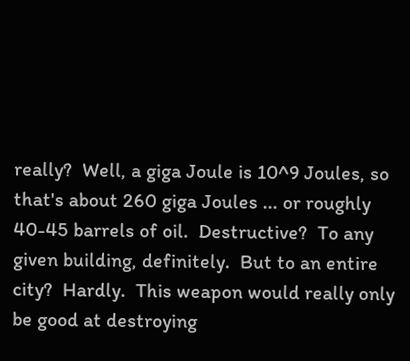really?  Well, a giga Joule is 10^9 Joules, so that's about 260 giga Joules ... or roughly 40-45 barrels of oil.  Destructive?  To any given building, definitely.  But to an entire city?  Hardly.  This weapon would really only be good at destroying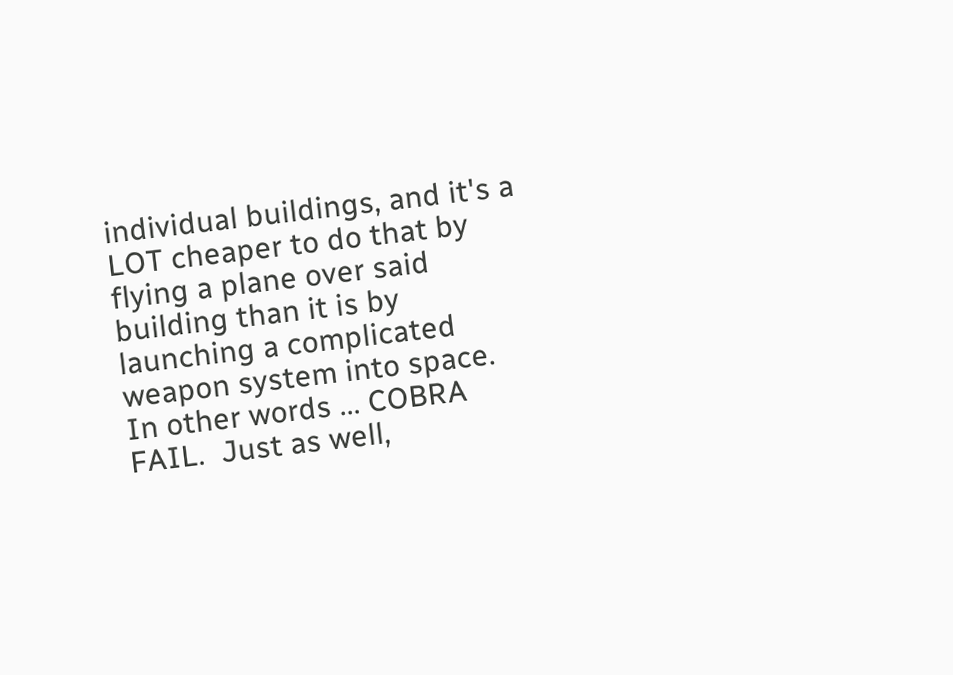individual buildings, and it's a LOT cheaper to do that by flying a plane over said building than it is by launching a complicated weapon system into space.  In other words ... COBRA FAIL.  Just as well,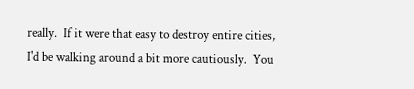really.  If it were that easy to destroy entire cities, I'd be walking around a bit more cautiously.  You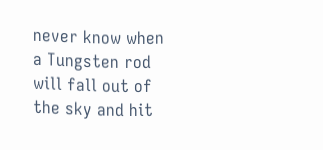never know when a Tungsten rod will fall out of the sky and hit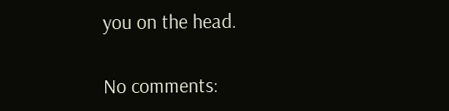you on the head.

No comments: